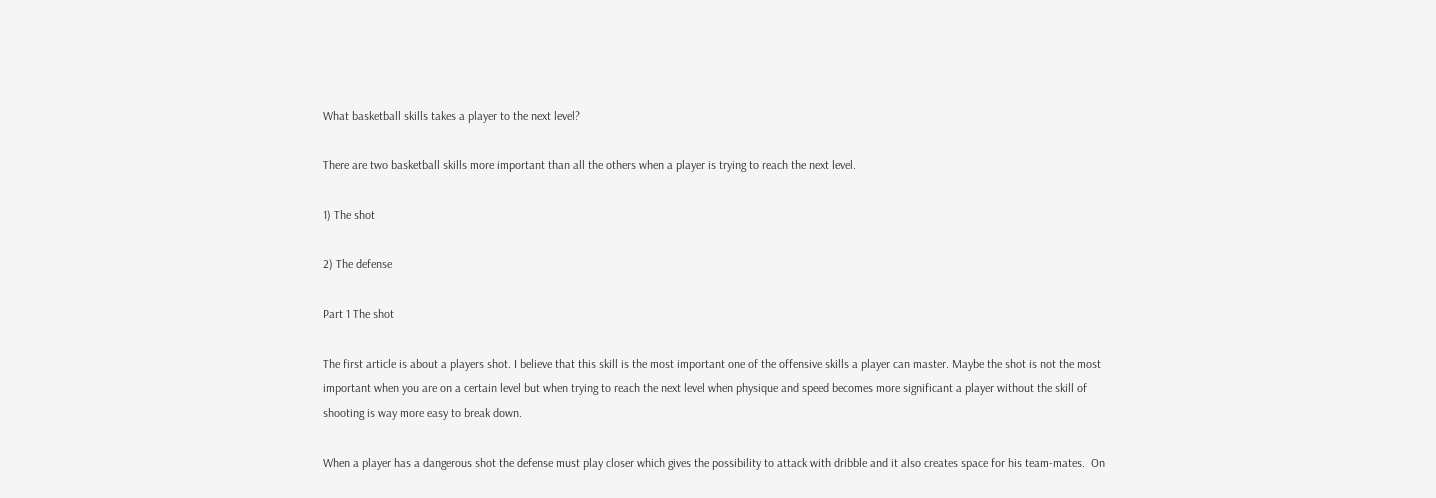What basketball skills takes a player to the next level?

There are two basketball skills more important than all the others when a player is trying to reach the next level.

1) The shot

2) The defense

Part 1 The shot

The first article is about a players shot. I believe that this skill is the most important one of the offensive skills a player can master. Maybe the shot is not the most important when you are on a certain level but when trying to reach the next level when physique and speed becomes more significant a player without the skill of shooting is way more easy to break down.

When a player has a dangerous shot the defense must play closer which gives the possibility to attack with dribble and it also creates space for his team-mates.  On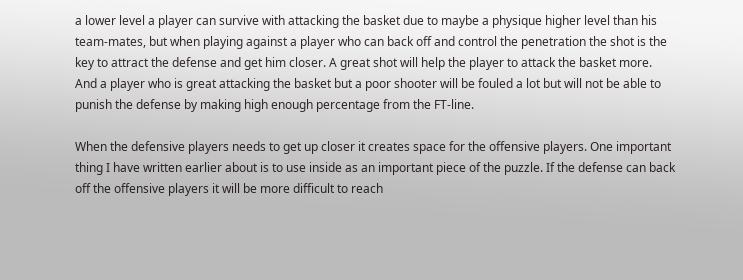a lower level a player can survive with attacking the basket due to maybe a physique higher level than his team-mates, but when playing against a player who can back off and control the penetration the shot is the key to attract the defense and get him closer. A great shot will help the player to attack the basket more. And a player who is great attacking the basket but a poor shooter will be fouled a lot but will not be able to punish the defense by making high enough percentage from the FT-line.

When the defensive players needs to get up closer it creates space for the offensive players. One important thing I have written earlier about is to use inside as an important piece of the puzzle. If the defense can back off the offensive players it will be more difficult to reach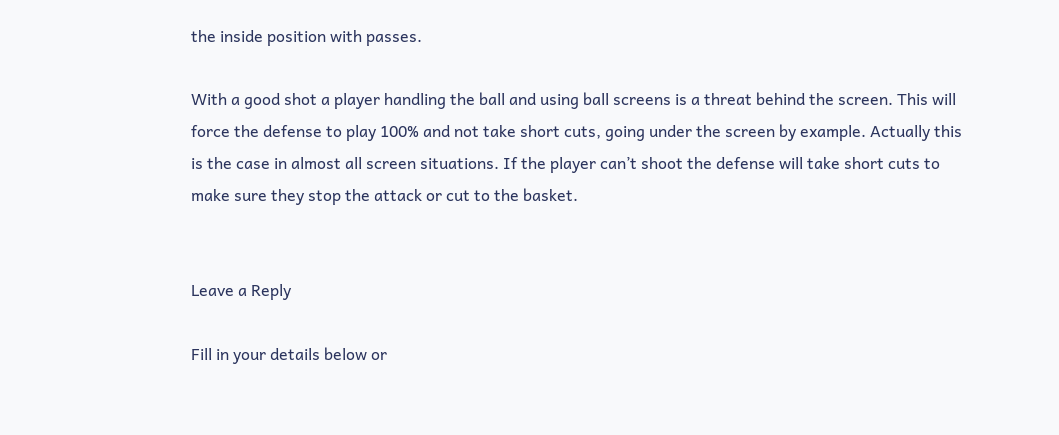the inside position with passes.

With a good shot a player handling the ball and using ball screens is a threat behind the screen. This will force the defense to play 100% and not take short cuts, going under the screen by example. Actually this is the case in almost all screen situations. If the player can’t shoot the defense will take short cuts to make sure they stop the attack or cut to the basket.


Leave a Reply

Fill in your details below or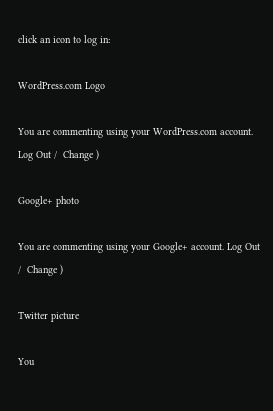click an icon to log in:

WordPress.com Logo

You are commenting using your WordPress.com account. Log Out /  Change )

Google+ photo

You are commenting using your Google+ account. Log Out /  Change )

Twitter picture

You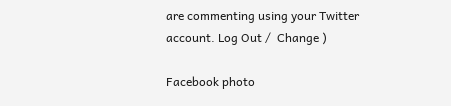are commenting using your Twitter account. Log Out /  Change )

Facebook photo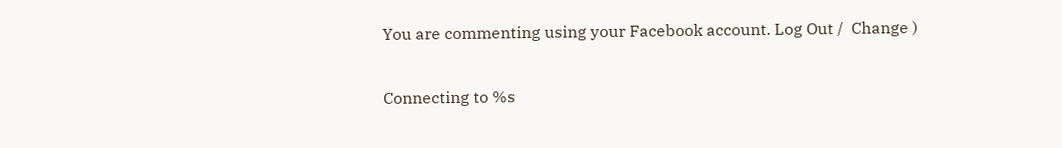You are commenting using your Facebook account. Log Out /  Change )

Connecting to %s